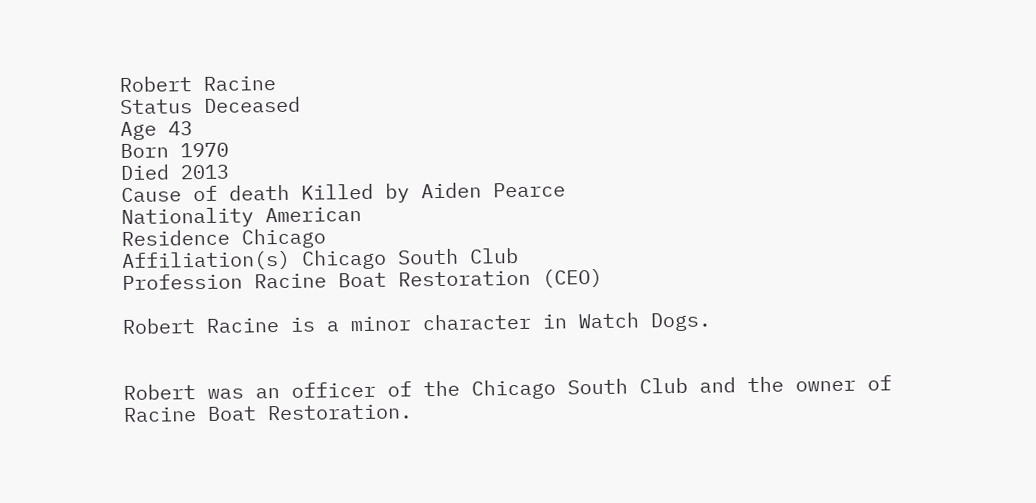Robert Racine
Status Deceased
Age 43
Born 1970
Died 2013
Cause of death Killed by Aiden Pearce
Nationality American
Residence Chicago
Affiliation(s) Chicago South Club
Profession Racine Boat Restoration (CEO)

Robert Racine is a minor character in Watch Dogs.


Robert was an officer of the Chicago South Club and the owner of Racine Boat Restoration.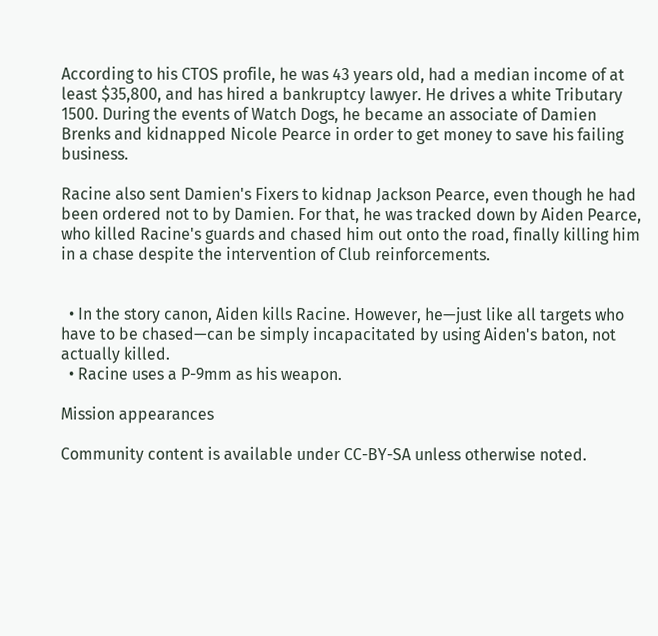According to his CTOS profile, he was 43 years old, had a median income of at least $35,800, and has hired a bankruptcy lawyer. He drives a white Tributary 1500. During the events of Watch Dogs, he became an associate of Damien Brenks and kidnapped Nicole Pearce in order to get money to save his failing business.

Racine also sent Damien's Fixers to kidnap Jackson Pearce, even though he had been ordered not to by Damien. For that, he was tracked down by Aiden Pearce, who killed Racine's guards and chased him out onto the road, finally killing him in a chase despite the intervention of Club reinforcements.


  • In the story canon, Aiden kills Racine. However, he—just like all targets who have to be chased—can be simply incapacitated by using Aiden's baton, not actually killed.
  • Racine uses a P-9mm as his weapon.

Mission appearances

Community content is available under CC-BY-SA unless otherwise noted.